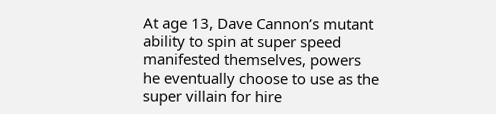At age 13, Dave Cannon’s mutant ability to spin at super speed manifested themselves, powers he eventually choose to use as the super villain for hire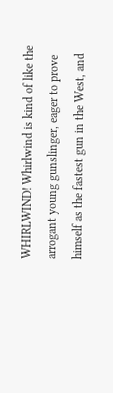WHIRLWIND! Whirlwind is kind of like the arrogant young gunslinger, eager to prove himself as the fastest gun in the West, and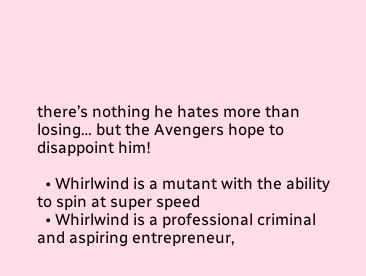there’s nothing he hates more than losing… but the Avengers hope to disappoint him!

  • Whirlwind is a mutant with the ability to spin at super speed
  • Whirlwind is a professional criminal and aspiring entrepreneur,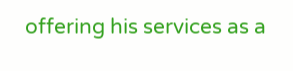offering his services as a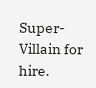Super-Villain for hire.